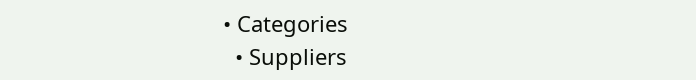• Categories
  • Suppliers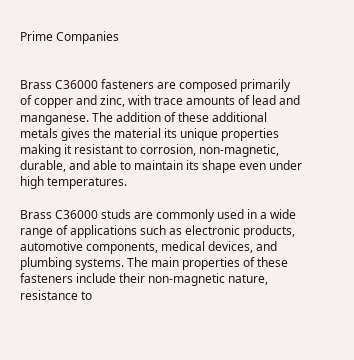Prime Companies


Brass C36000 fasteners are composed primarily of copper and zinc, with trace amounts of lead and manganese. The addition of these additional metals gives the material its unique properties making it resistant to corrosion, non-magnetic, durable, and able to maintain its shape even under high temperatures.

Brass C36000 studs are commonly used in a wide range of applications such as electronic products, automotive components, medical devices, and plumbing systems. The main properties of these fasteners include their non-magnetic nature, resistance to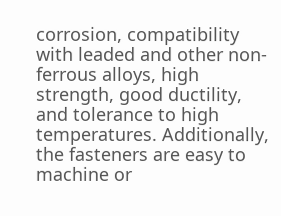corrosion, compatibility with leaded and other non-ferrous alloys, high strength, good ductility, and tolerance to high temperatures. Additionally, the fasteners are easy to machine or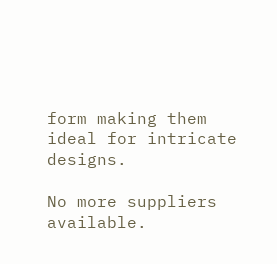form making them ideal for intricate designs.

No more suppliers available.